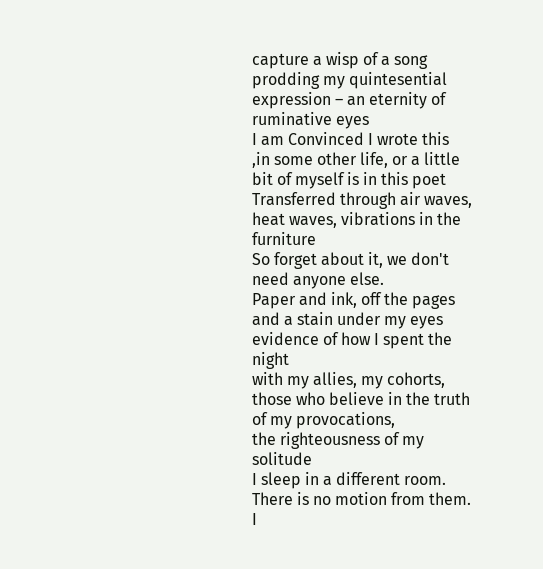capture a wisp of a song
prodding my quintesential expression – an eternity of ruminative eyes
I am Convinced I wrote this
,in some other life, or a little bit of myself is in this poet
Transferred through air waves, heat waves, vibrations in the furniture
So forget about it, we don't need anyone else.
Paper and ink, off the pages and a stain under my eyes
evidence of how I spent the night
with my allies, my cohorts, those who believe in the truth of my provocations,
the righteousness of my solitude
I sleep in a different room. There is no motion from them. I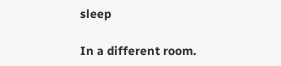sleep

In a different room.